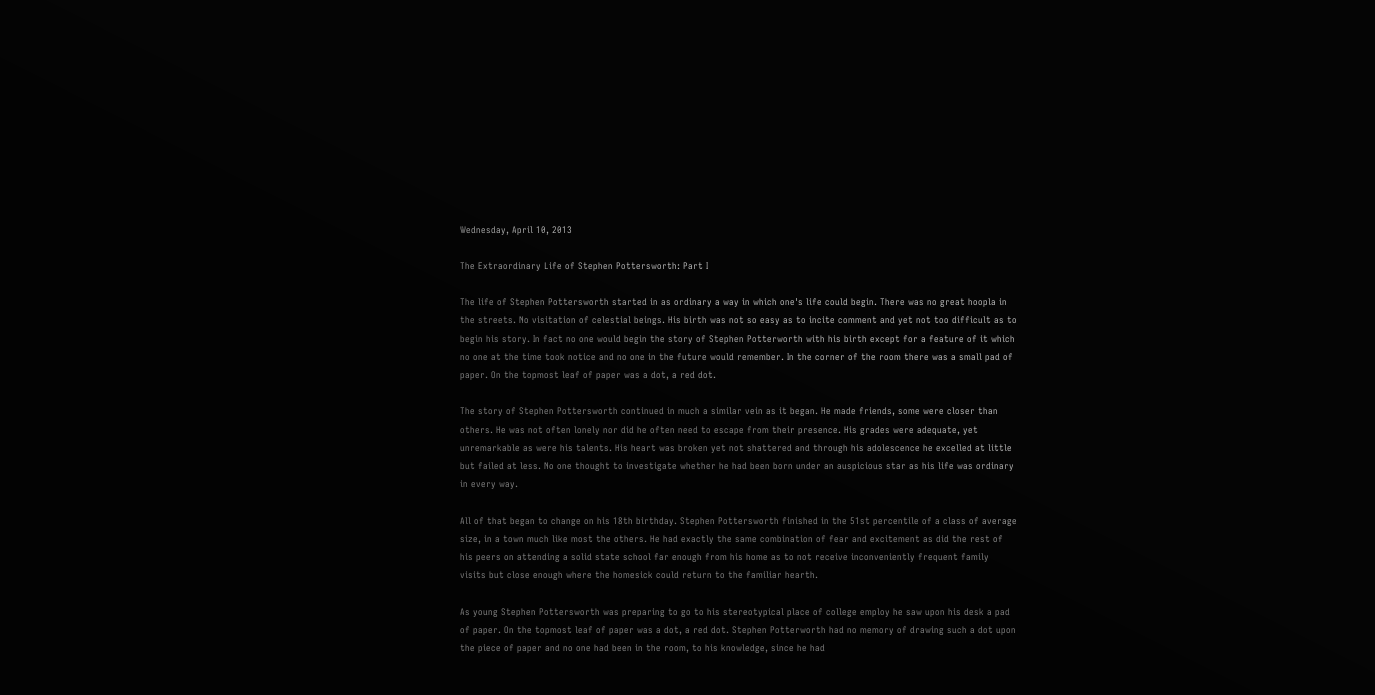Wednesday, April 10, 2013

The Extraordinary Life of Stephen Pottersworth: Part I

The life of Stephen Pottersworth started in as ordinary a way in which one's life could begin. There was no great hoopla in the streets. No visitation of celestial beings. His birth was not so easy as to incite comment and yet not too difficult as to begin his story. In fact no one would begin the story of Stephen Potterworth with his birth except for a feature of it which no one at the time took notice and no one in the future would remember. In the corner of the room there was a small pad of paper. On the topmost leaf of paper was a dot, a red dot.

The story of Stephen Pottersworth continued in much a similar vein as it began. He made friends, some were closer than others. He was not often lonely nor did he often need to escape from their presence. His grades were adequate, yet unremarkable as were his talents. His heart was broken yet not shattered and through his adolescence he excelled at little but failed at less. No one thought to investigate whether he had been born under an auspicious star as his life was ordinary in every way.

All of that began to change on his 18th birthday. Stephen Pottersworth finished in the 51st percentile of a class of average size, in a town much like most the others. He had exactly the same combination of fear and excitement as did the rest of his peers on attending a solid state school far enough from his home as to not receive inconveniently frequent family visits but close enough where the homesick could return to the familiar hearth.

As young Stephen Pottersworth was preparing to go to his stereotypical place of college employ he saw upon his desk a pad of paper. On the topmost leaf of paper was a dot, a red dot. Stephen Potterworth had no memory of drawing such a dot upon the piece of paper and no one had been in the room, to his knowledge, since he had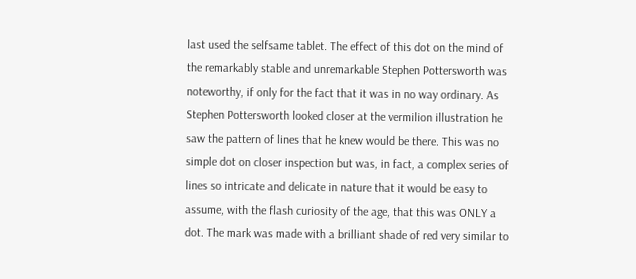last used the selfsame tablet. The effect of this dot on the mind of the remarkably stable and unremarkable Stephen Pottersworth was noteworthy, if only for the fact that it was in no way ordinary. As Stephen Pottersworth looked closer at the vermilion illustration he saw the pattern of lines that he knew would be there. This was no simple dot on closer inspection but was, in fact, a complex series of lines so intricate and delicate in nature that it would be easy to assume, with the flash curiosity of the age, that this was ONLY a dot. The mark was made with a brilliant shade of red very similar to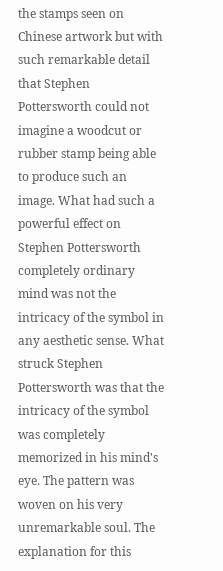the stamps seen on Chinese artwork but with such remarkable detail that Stephen Pottersworth could not imagine a woodcut or rubber stamp being able to produce such an image. What had such a powerful effect on Stephen Pottersworth completely ordinary mind was not the intricacy of the symbol in any aesthetic sense. What struck Stephen Pottersworth was that the intricacy of the symbol was completely memorized in his mind's eye. The pattern was woven on his very unremarkable soul. The explanation for this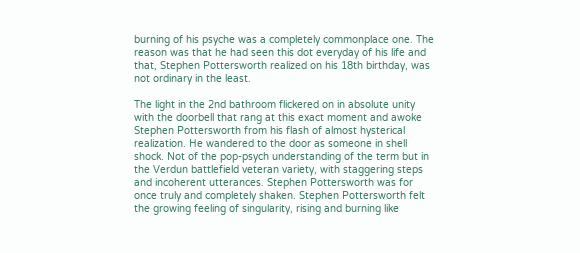burning of his psyche was a completely commonplace one. The reason was that he had seen this dot everyday of his life and that, Stephen Pottersworth realized on his 18th birthday, was not ordinary in the least.

The light in the 2nd bathroom flickered on in absolute unity with the doorbell that rang at this exact moment and awoke Stephen Pottersworth from his flash of almost hysterical realization. He wandered to the door as someone in shell shock. Not of the pop-psych understanding of the term but in the Verdun battlefield veteran variety, with staggering steps and incoherent utterances. Stephen Pottersworth was for once truly and completely shaken. Stephen Pottersworth felt the growing feeling of singularity, rising and burning like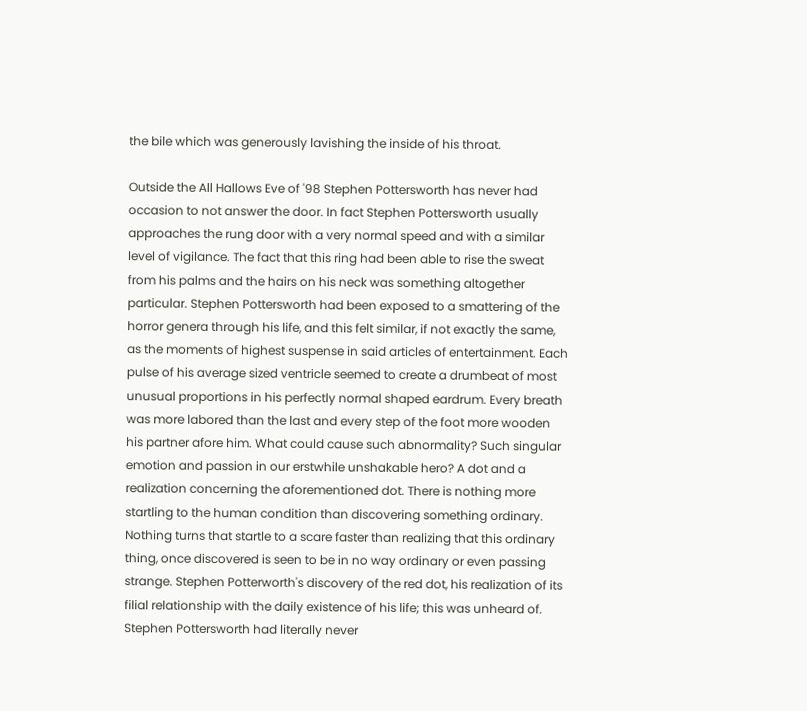the bile which was generously lavishing the inside of his throat.

Outside the All Hallows Eve of '98 Stephen Pottersworth has never had occasion to not answer the door. In fact Stephen Pottersworth usually approaches the rung door with a very normal speed and with a similar level of vigilance. The fact that this ring had been able to rise the sweat from his palms and the hairs on his neck was something altogether particular. Stephen Pottersworth had been exposed to a smattering of the horror genera through his life, and this felt similar, if not exactly the same, as the moments of highest suspense in said articles of entertainment. Each pulse of his average sized ventricle seemed to create a drumbeat of most unusual proportions in his perfectly normal shaped eardrum. Every breath was more labored than the last and every step of the foot more wooden his partner afore him. What could cause such abnormality? Such singular emotion and passion in our erstwhile unshakable hero? A dot and a realization concerning the aforementioned dot. There is nothing more startling to the human condition than discovering something ordinary. Nothing turns that startle to a scare faster than realizing that this ordinary thing, once discovered is seen to be in no way ordinary or even passing strange. Stephen Potterworth's discovery of the red dot, his realization of its filial relationship with the daily existence of his life; this was unheard of. Stephen Pottersworth had literally never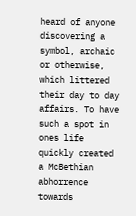heard of anyone discovering a symbol, archaic or otherwise, which littered their day to day affairs. To have such a spot in ones life quickly created a McBethian abhorrence towards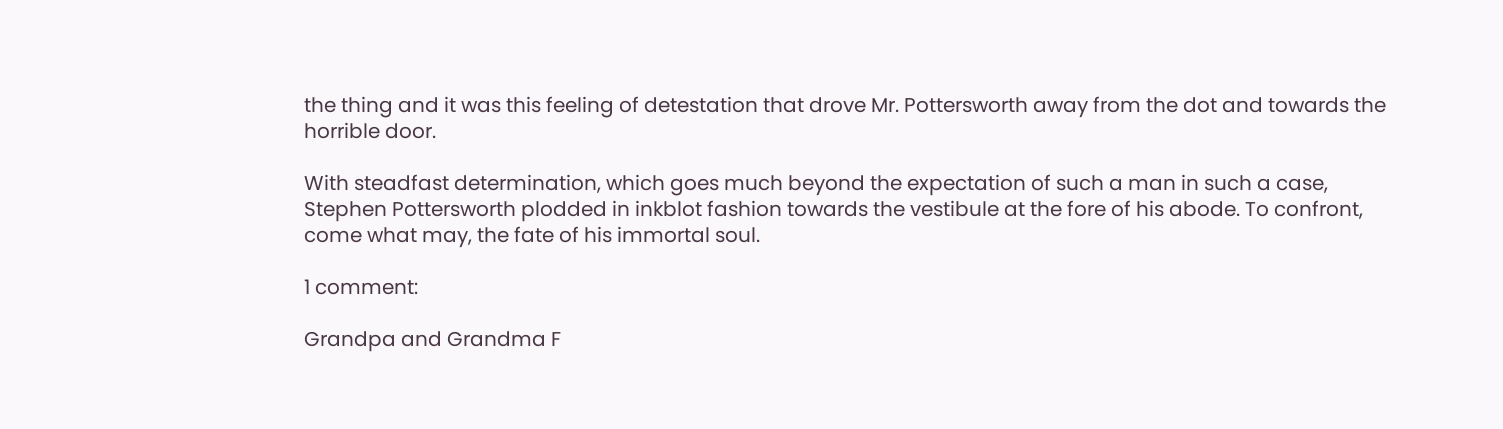the thing and it was this feeling of detestation that drove Mr. Pottersworth away from the dot and towards the horrible door.

With steadfast determination, which goes much beyond the expectation of such a man in such a case, Stephen Pottersworth plodded in inkblot fashion towards the vestibule at the fore of his abode. To confront, come what may, the fate of his immortal soul.

1 comment:

Grandpa and Grandma F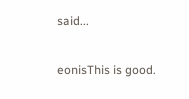said...

eonisThis is good.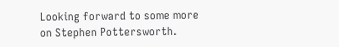Looking forward to some more on Stephen Pottersworth.